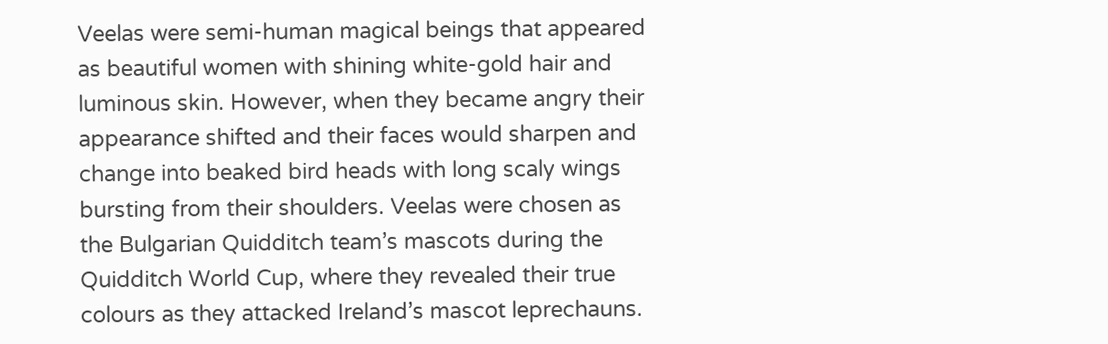Veelas were semi-human magical beings that appeared as beautiful women with shining white-gold hair and luminous skin. However, when they became angry their appearance shifted and their faces would sharpen and change into beaked bird heads with long scaly wings bursting from their shoulders. Veelas were chosen as the Bulgarian Quidditch team’s mascots during the Quidditch World Cup, where they revealed their true colours as they attacked Ireland’s mascot leprechauns.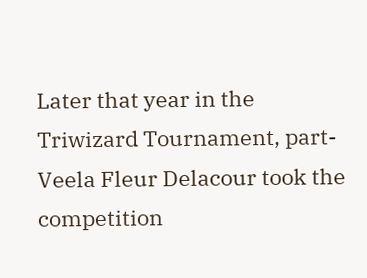Later that year in the Triwizard Tournament, part-Veela Fleur Delacour took the competition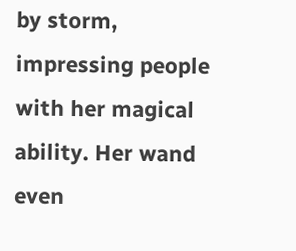by storm, impressing people with her magical ability. Her wand even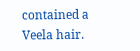contained a Veela hair.